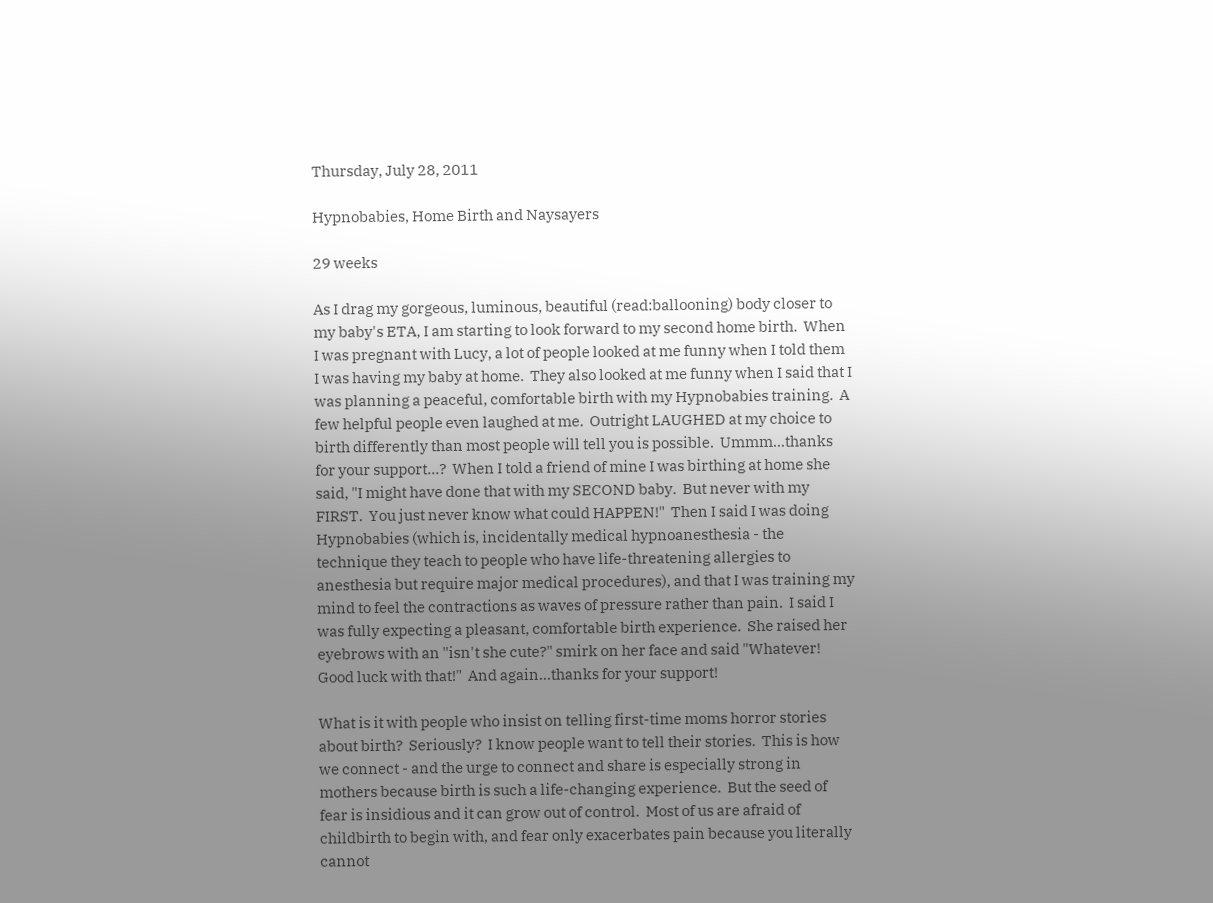Thursday, July 28, 2011

Hypnobabies, Home Birth and Naysayers

29 weeks

As I drag my gorgeous, luminous, beautiful (read:ballooning) body closer to my baby's ETA, I am starting to look forward to my second home birth.  When I was pregnant with Lucy, a lot of people looked at me funny when I told them I was having my baby at home.  They also looked at me funny when I said that I was planning a peaceful, comfortable birth with my Hypnobabies training.  A few helpful people even laughed at me.  Outright LAUGHED at my choice to birth differently than most people will tell you is possible.  Ummm...thanks for your support...?  When I told a friend of mine I was birthing at home she said, "I might have done that with my SECOND baby.  But never with my FIRST.  You just never know what could HAPPEN!"  Then I said I was doing Hypnobabies (which is, incidentally medical hypnoanesthesia - the technique they teach to people who have life-threatening allergies to anesthesia but require major medical procedures), and that I was training my mind to feel the contractions as waves of pressure rather than pain.  I said I was fully expecting a pleasant, comfortable birth experience.  She raised her eyebrows with an "isn't she cute?" smirk on her face and said "Whatever!  Good luck with that!"  And again...thanks for your support!

What is it with people who insist on telling first-time moms horror stories about birth?  Seriously?  I know people want to tell their stories.  This is how we connect - and the urge to connect and share is especially strong in mothers because birth is such a life-changing experience.  But the seed of fear is insidious and it can grow out of control.  Most of us are afraid of childbirth to begin with, and fear only exacerbates pain because you literally cannot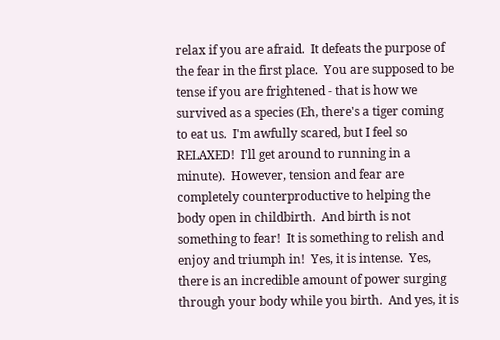relax if you are afraid.  It defeats the purpose of the fear in the first place.  You are supposed to be tense if you are frightened - that is how we survived as a species (Eh, there's a tiger coming to eat us.  I'm awfully scared, but I feel so RELAXED!  I'll get around to running in a minute).  However, tension and fear are completely counterproductive to helping the body open in childbirth.  And birth is not something to fear!  It is something to relish and enjoy and triumph in!  Yes, it is intense.  Yes, there is an incredible amount of power surging through your body while you birth.  And yes, it is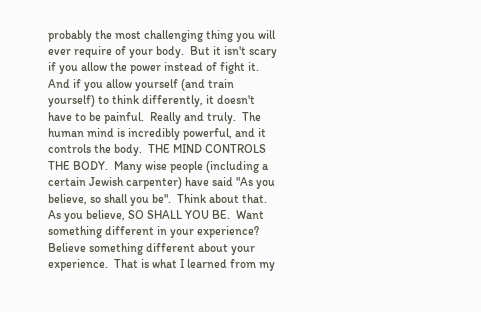probably the most challenging thing you will ever require of your body.  But it isn't scary if you allow the power instead of fight it.  And if you allow yourself (and train yourself) to think differently, it doesn't have to be painful.  Really and truly.  The human mind is incredibly powerful, and it controls the body.  THE MIND CONTROLS THE BODY.  Many wise people (including a certain Jewish carpenter) have said "As you believe, so shall you be".  Think about that.  As you believe, SO SHALL YOU BE.  Want something different in your experience?  Believe something different about your experience.  That is what I learned from my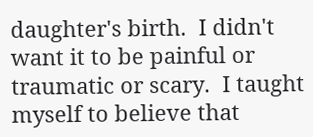daughter's birth.  I didn't want it to be painful or traumatic or scary.  I taught myself to believe that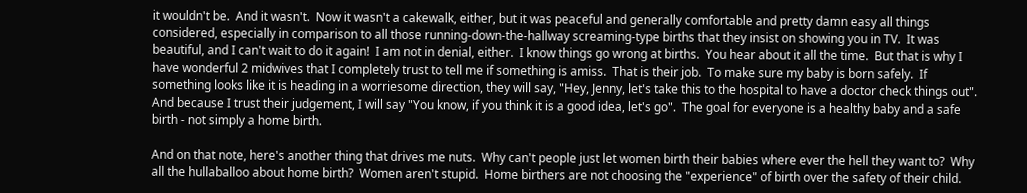it wouldn't be.  And it wasn't.  Now it wasn't a cakewalk, either, but it was peaceful and generally comfortable and pretty damn easy all things considered, especially in comparison to all those running-down-the-hallway screaming-type births that they insist on showing you in TV.  It was beautiful, and I can't wait to do it again!  I am not in denial, either.  I know things go wrong at births.  You hear about it all the time.  But that is why I have wonderful 2 midwives that I completely trust to tell me if something is amiss.  That is their job.  To make sure my baby is born safely.  If something looks like it is heading in a worriesome direction, they will say, "Hey, Jenny, let's take this to the hospital to have a doctor check things out".  And because I trust their judgement, I will say "You know, if you think it is a good idea, let's go".  The goal for everyone is a healthy baby and a safe birth - not simply a home birth.

And on that note, here's another thing that drives me nuts.  Why can't people just let women birth their babies where ever the hell they want to?  Why all the hullaballoo about home birth?  Women aren't stupid.  Home birthers are not choosing the "experience" of birth over the safety of their child.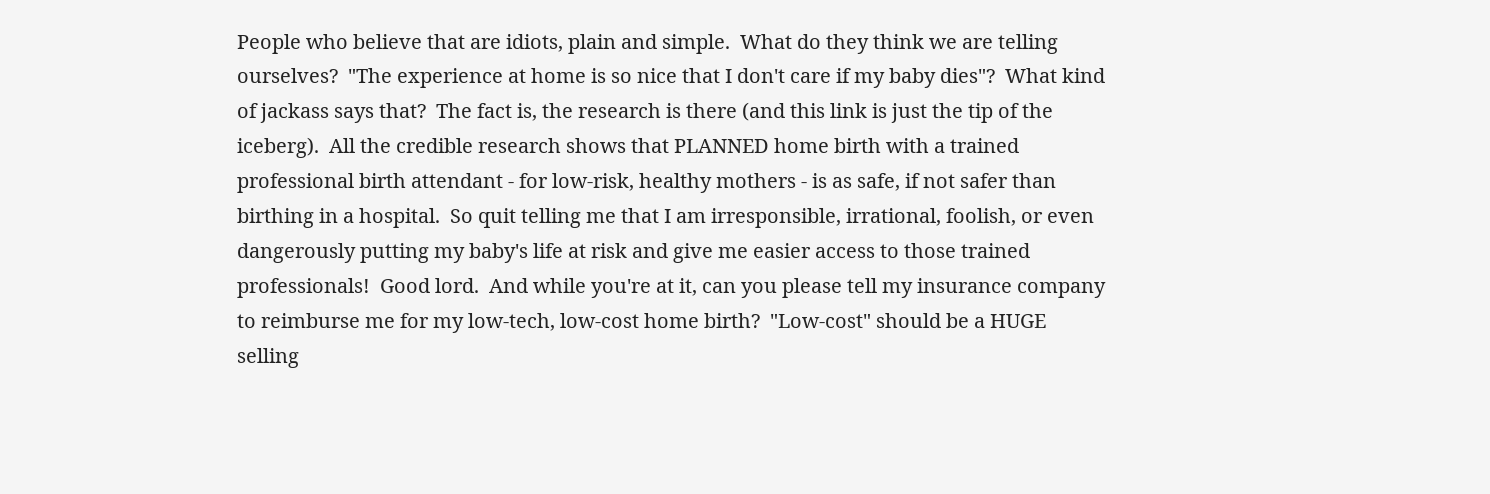People who believe that are idiots, plain and simple.  What do they think we are telling ourselves?  "The experience at home is so nice that I don't care if my baby dies"?  What kind of jackass says that?  The fact is, the research is there (and this link is just the tip of the iceberg).  All the credible research shows that PLANNED home birth with a trained professional birth attendant - for low-risk, healthy mothers - is as safe, if not safer than birthing in a hospital.  So quit telling me that I am irresponsible, irrational, foolish, or even dangerously putting my baby's life at risk and give me easier access to those trained professionals!  Good lord.  And while you're at it, can you please tell my insurance company to reimburse me for my low-tech, low-cost home birth?  "Low-cost" should be a HUGE selling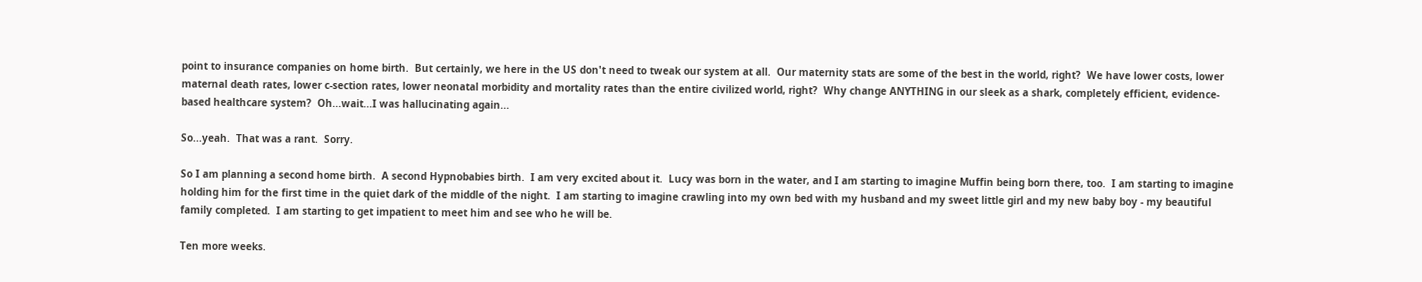point to insurance companies on home birth.  But certainly, we here in the US don't need to tweak our system at all.  Our maternity stats are some of the best in the world, right?  We have lower costs, lower maternal death rates, lower c-section rates, lower neonatal morbidity and mortality rates than the entire civilized world, right?  Why change ANYTHING in our sleek as a shark, completely efficient, evidence-based healthcare system?  Oh...wait...I was hallucinating again...

So...yeah.  That was a rant.  Sorry.

So I am planning a second home birth.  A second Hypnobabies birth.  I am very excited about it.  Lucy was born in the water, and I am starting to imagine Muffin being born there, too.  I am starting to imagine holding him for the first time in the quiet dark of the middle of the night.  I am starting to imagine crawling into my own bed with my husband and my sweet little girl and my new baby boy - my beautiful family completed.  I am starting to get impatient to meet him and see who he will be.

Ten more weeks.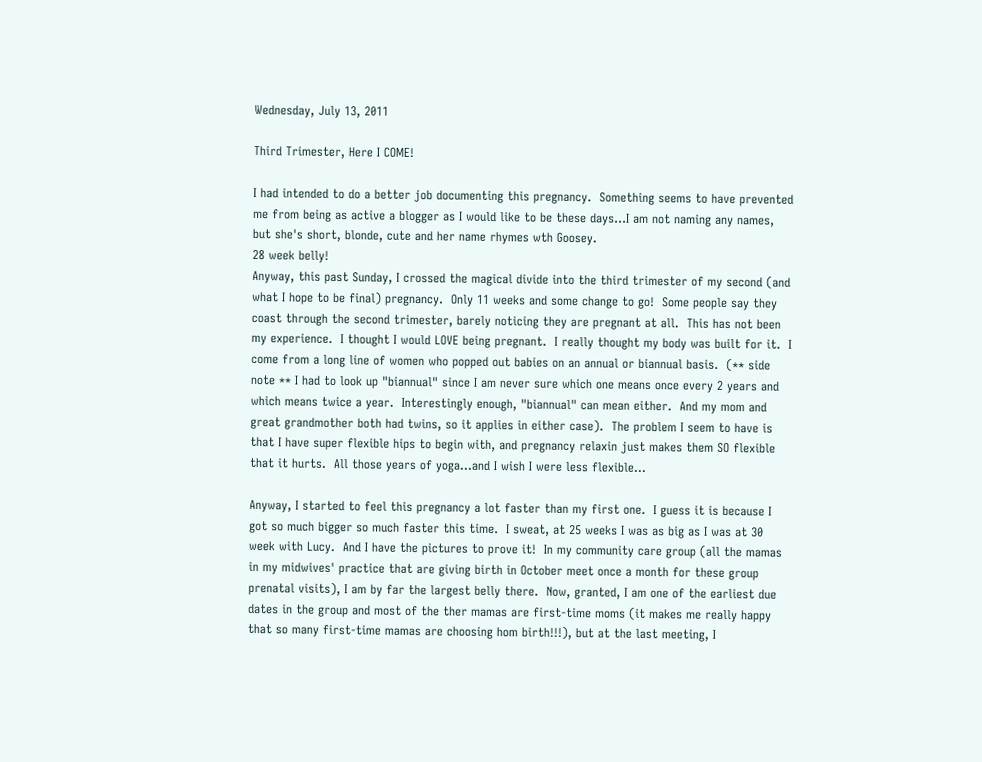Wednesday, July 13, 2011

Third Trimester, Here I COME!

I had intended to do a better job documenting this pregnancy.  Something seems to have prevented me from being as active a blogger as I would like to be these days...I am not naming any names, but she's short, blonde, cute and her name rhymes wth Goosey.
28 week belly!
Anyway, this past Sunday, I crossed the magical divide into the third trimester of my second (and what I hope to be final) pregnancy.  Only 11 weeks and some change to go!  Some people say they coast through the second trimester, barely noticing they are pregnant at all.  This has not been my experience.  I thought I would LOVE being pregnant.  I really thought my body was built for it.  I come from a long line of women who popped out babies on an annual or biannual basis.  (** side note ** I had to look up "biannual" since I am never sure which one means once every 2 years and which means twice a year.  Interestingly enough, "biannual" can mean either.  And my mom and great grandmother both had twins, so it applies in either case).  The problem I seem to have is that I have super flexible hips to begin with, and pregnancy relaxin just makes them SO flexible that it hurts.  All those years of yoga...and I wish I were less flexible...

Anyway, I started to feel this pregnancy a lot faster than my first one.  I guess it is because I got so much bigger so much faster this time.  I sweat, at 25 weeks I was as big as I was at 30 week with Lucy.  And I have the pictures to prove it!  In my community care group (all the mamas in my midwives' practice that are giving birth in October meet once a month for these group prenatal visits), I am by far the largest belly there.  Now, granted, I am one of the earliest due dates in the group and most of the ther mamas are first-time moms (it makes me really happy that so many first-time mamas are choosing hom birth!!!), but at the last meeting, I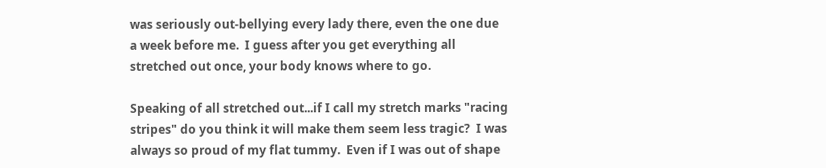was seriously out-bellying every lady there, even the one due a week before me.  I guess after you get everything all stretched out once, your body knows where to go.

Speaking of all stretched out...if I call my stretch marks "racing stripes" do you think it will make them seem less tragic?  I was always so proud of my flat tummy.  Even if I was out of shape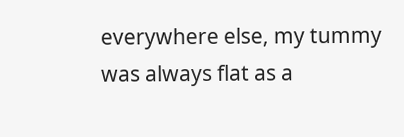everywhere else, my tummy was always flat as a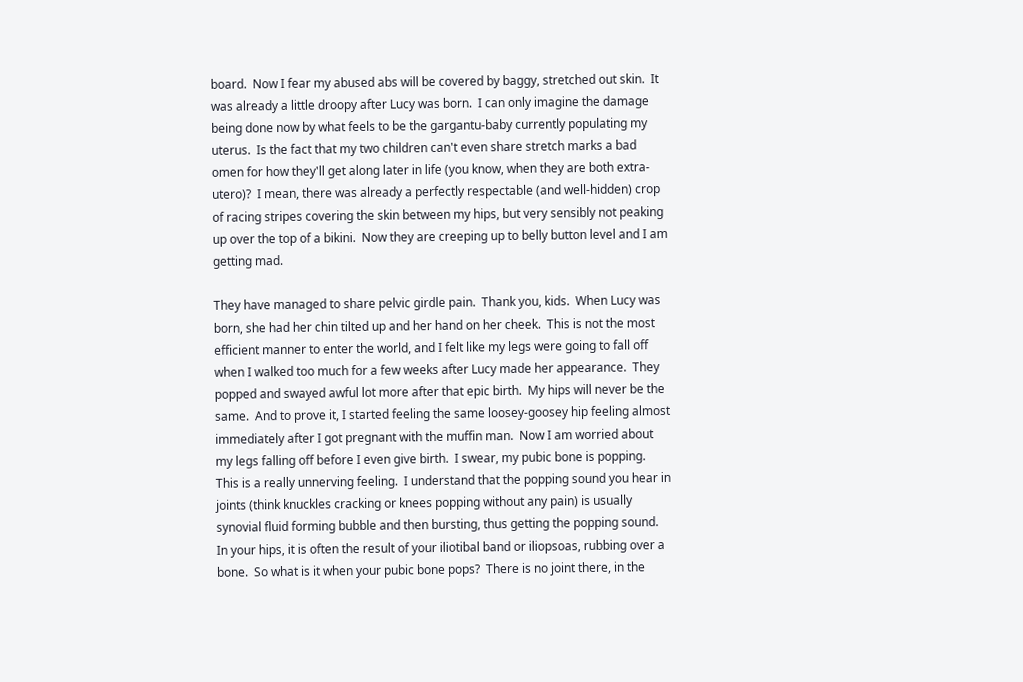board.  Now I fear my abused abs will be covered by baggy, stretched out skin.  It was already a little droopy after Lucy was born.  I can only imagine the damage being done now by what feels to be the gargantu-baby currently populating my uterus.  Is the fact that my two children can't even share stretch marks a bad omen for how they'll get along later in life (you know, when they are both extra-utero)?  I mean, there was already a perfectly respectable (and well-hidden) crop of racing stripes covering the skin between my hips, but very sensibly not peaking up over the top of a bikini.  Now they are creeping up to belly button level and I am getting mad.

They have managed to share pelvic girdle pain.  Thank you, kids.  When Lucy was born, she had her chin tilted up and her hand on her cheek.  This is not the most efficient manner to enter the world, and I felt like my legs were going to fall off when I walked too much for a few weeks after Lucy made her appearance.  They popped and swayed awful lot more after that epic birth.  My hips will never be the same.  And to prove it, I started feeling the same loosey-goosey hip feeling almost immediately after I got pregnant with the muffin man.  Now I am worried about my legs falling off before I even give birth.  I swear, my pubic bone is popping.  This is a really unnerving feeling.  I understand that the popping sound you hear in joints (think knuckles cracking or knees popping without any pain) is usually synovial fluid forming bubble and then bursting, thus getting the popping sound.  In your hips, it is often the result of your iliotibal band or iliopsoas, rubbing over a bone.  So what is it when your pubic bone pops?  There is no joint there, in the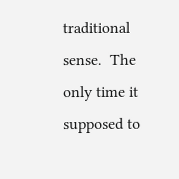traditional sense.  The only time it supposed to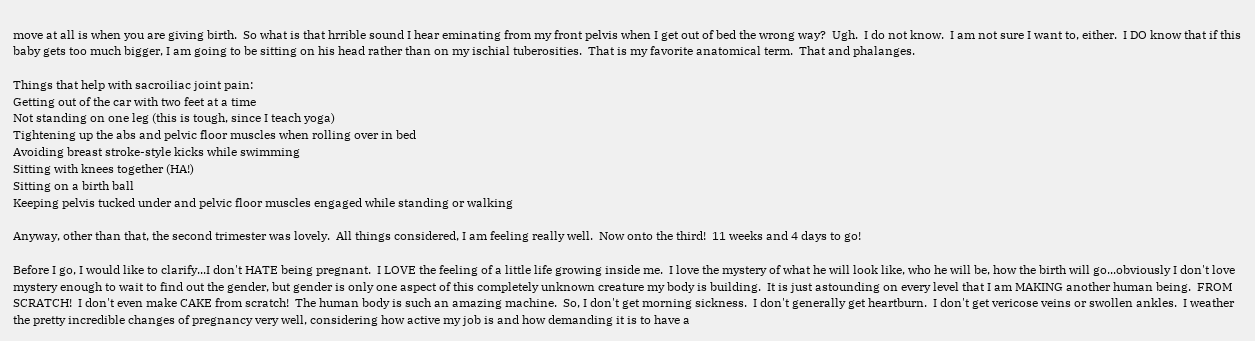move at all is when you are giving birth.  So what is that hrrible sound I hear eminating from my front pelvis when I get out of bed the wrong way?  Ugh.  I do not know.  I am not sure I want to, either.  I DO know that if this baby gets too much bigger, I am going to be sitting on his head rather than on my ischial tuberosities.  That is my favorite anatomical term.  That and phalanges.

Things that help with sacroiliac joint pain:
Getting out of the car with two feet at a time
Not standing on one leg (this is tough, since I teach yoga)
Tightening up the abs and pelvic floor muscles when rolling over in bed
Avoiding breast stroke-style kicks while swimming
Sitting with knees together (HA!)
Sitting on a birth ball
Keeping pelvis tucked under and pelvic floor muscles engaged while standing or walking

Anyway, other than that, the second trimester was lovely.  All things considered, I am feeling really well.  Now onto the third!  11 weeks and 4 days to go!

Before I go, I would like to clarify...I don't HATE being pregnant.  I LOVE the feeling of a little life growing inside me.  I love the mystery of what he will look like, who he will be, how the birth will go...obviously I don't love mystery enough to wait to find out the gender, but gender is only one aspect of this completely unknown creature my body is building.  It is just astounding on every level that I am MAKING another human being.  FROM SCRATCH!  I don't even make CAKE from scratch!  The human body is such an amazing machine.  So, I don't get morning sickness.  I don't generally get heartburn.  I don't get vericose veins or swollen ankles.  I weather the pretty incredible changes of pregnancy very well, considering how active my job is and how demanding it is to have a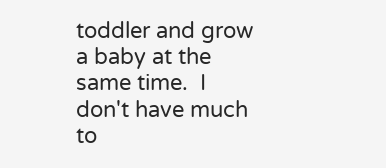toddler and grow a baby at the same time.  I don't have much to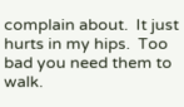complain about.  It just hurts in my hips.  Too bad you need them to walk.